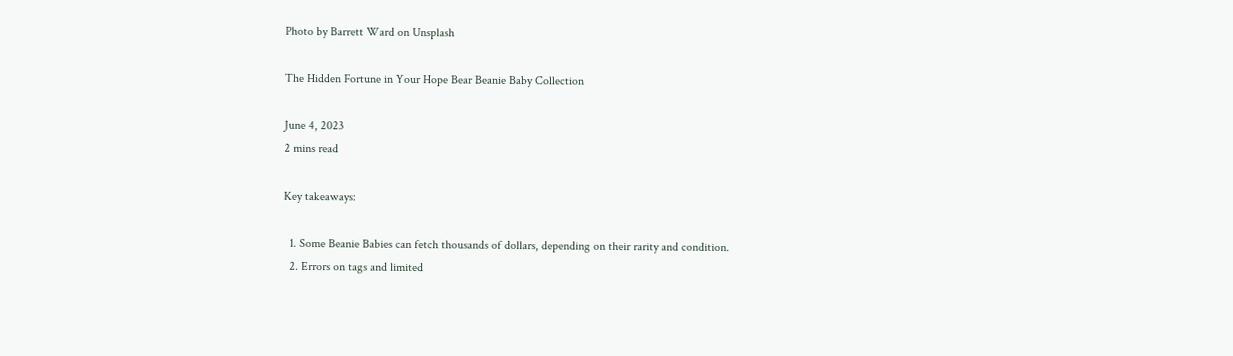Photo by Barrett Ward on Unsplash

The Hidden Fortune in Your Hope Bear Beanie Baby Collection

June 4, 2023
2 mins read

Key takeaways:

  1. Some Beanie Babies can fetch thousands of dollars, depending on their rarity and condition.
  2. Errors on tags and limited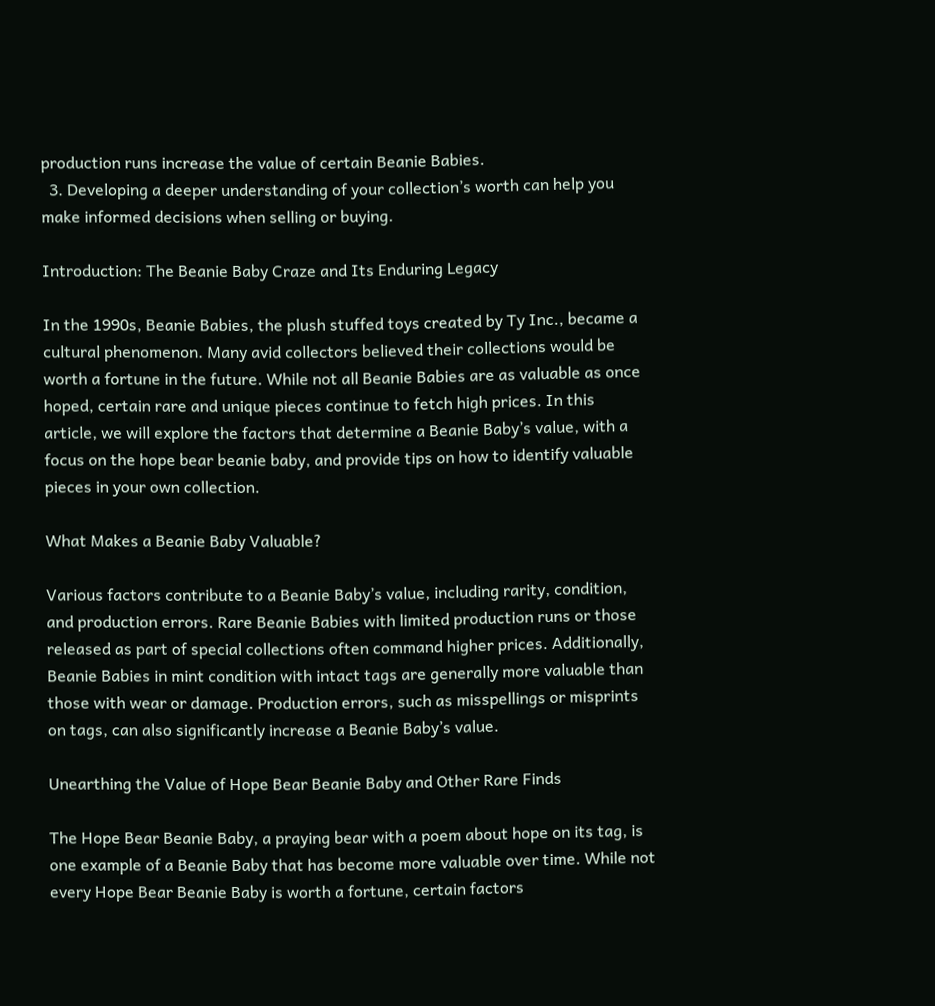production runs increase the value of certain Beanie Babies.
  3. Developing a deeper understanding of your collection’s worth can help you make informed decisions when selling or buying.

Introduction: The Beanie Baby Craze and Its Enduring Legacy

In the 1990s, Beanie Babies, the plush stuffed toys created by Ty Inc., became a cultural phenomenon. Many avid collectors believed their collections would be worth a fortune in the future. While not all Beanie Babies are as valuable as once hoped, certain rare and unique pieces continue to fetch high prices. In this article, we will explore the factors that determine a Beanie Baby’s value, with a focus on the hope bear beanie baby, and provide tips on how to identify valuable pieces in your own collection.

What Makes a Beanie Baby Valuable?

Various factors contribute to a Beanie Baby’s value, including rarity, condition, and production errors. Rare Beanie Babies with limited production runs or those released as part of special collections often command higher prices. Additionally, Beanie Babies in mint condition with intact tags are generally more valuable than those with wear or damage. Production errors, such as misspellings or misprints on tags, can also significantly increase a Beanie Baby’s value.

Unearthing the Value of Hope Bear Beanie Baby and Other Rare Finds

The Hope Bear Beanie Baby, a praying bear with a poem about hope on its tag, is one example of a Beanie Baby that has become more valuable over time. While not every Hope Bear Beanie Baby is worth a fortune, certain factors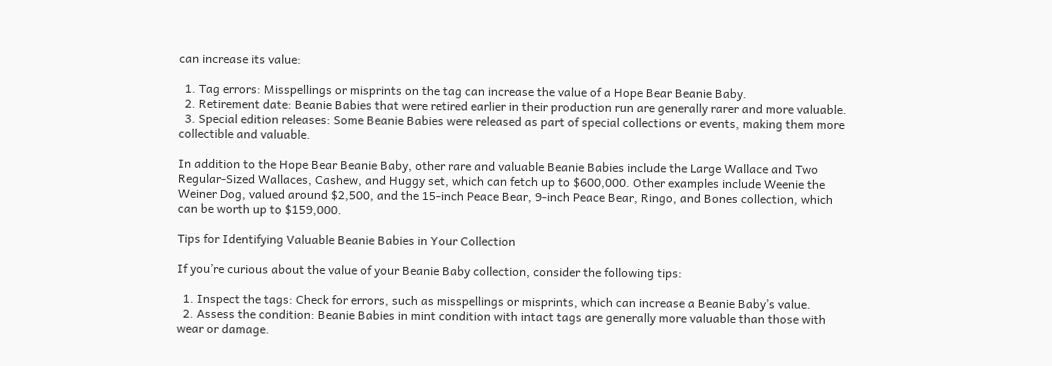can increase its value:

  1. Tag errors: Misspellings or misprints on the tag can increase the value of a Hope Bear Beanie Baby.
  2. Retirement date: Beanie Babies that were retired earlier in their production run are generally rarer and more valuable.
  3. Special edition releases: Some Beanie Babies were released as part of special collections or events, making them more collectible and valuable.

In addition to the Hope Bear Beanie Baby, other rare and valuable Beanie Babies include the Large Wallace and Two Regular-Sized Wallaces, Cashew, and Huggy set, which can fetch up to $600,000. Other examples include Weenie the Weiner Dog, valued around $2,500, and the 15-inch Peace Bear, 9-inch Peace Bear, Ringo, and Bones collection, which can be worth up to $159,000.

Tips for Identifying Valuable Beanie Babies in Your Collection

If you’re curious about the value of your Beanie Baby collection, consider the following tips:

  1. Inspect the tags: Check for errors, such as misspellings or misprints, which can increase a Beanie Baby’s value.
  2. Assess the condition: Beanie Babies in mint condition with intact tags are generally more valuable than those with wear or damage.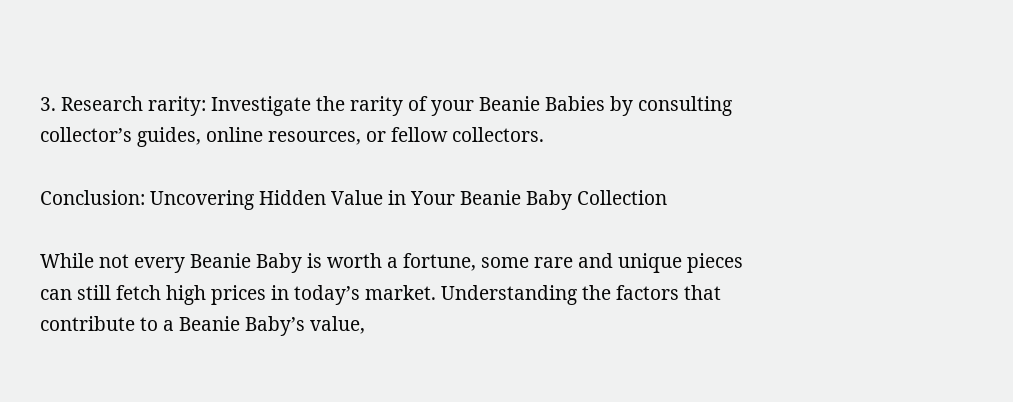3. Research rarity: Investigate the rarity of your Beanie Babies by consulting collector’s guides, online resources, or fellow collectors.

Conclusion: Uncovering Hidden Value in Your Beanie Baby Collection

While not every Beanie Baby is worth a fortune, some rare and unique pieces can still fetch high prices in today’s market. Understanding the factors that contribute to a Beanie Baby’s value,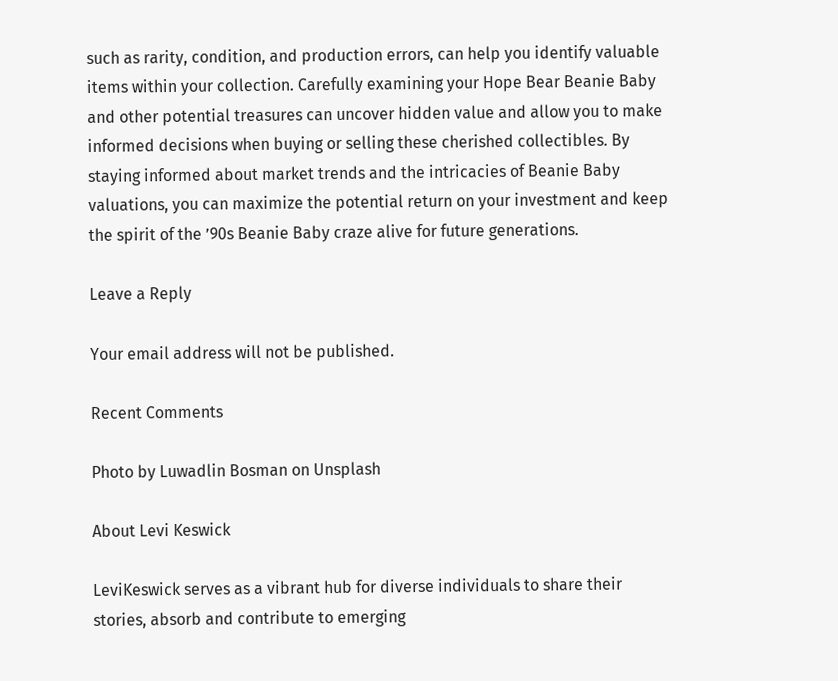such as rarity, condition, and production errors, can help you identify valuable items within your collection. Carefully examining your Hope Bear Beanie Baby and other potential treasures can uncover hidden value and allow you to make informed decisions when buying or selling these cherished collectibles. By staying informed about market trends and the intricacies of Beanie Baby valuations, you can maximize the potential return on your investment and keep the spirit of the ’90s Beanie Baby craze alive for future generations.

Leave a Reply

Your email address will not be published.

Recent Comments

Photo by Luwadlin Bosman on Unsplash

About Levi Keswick

LeviKeswick serves as a vibrant hub for diverse individuals to share their stories, absorb and contribute to emerging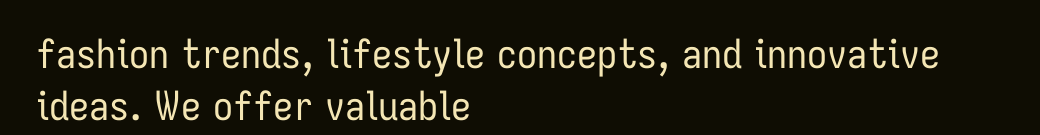fashion trends, lifestyle concepts, and innovative ideas. We offer valuable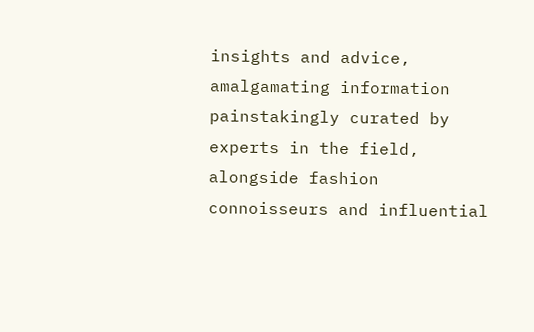insights and advice, amalgamating information painstakingly curated by experts in the field, alongside fashion connoisseurs and influential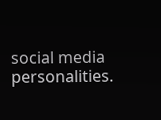social media personalities.